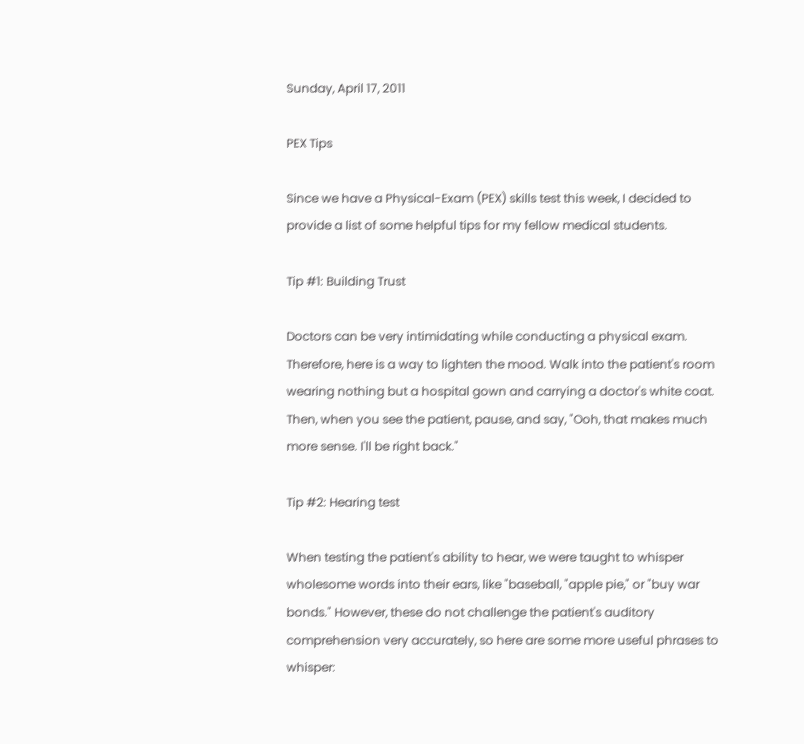Sunday, April 17, 2011

PEX Tips

Since we have a Physical-Exam (PEX) skills test this week, I decided to provide a list of some helpful tips for my fellow medical students.

Tip #1: Building Trust

Doctors can be very intimidating while conducting a physical exam. Therefore, here is a way to lighten the mood. Walk into the patient's room wearing nothing but a hospital gown and carrying a doctor's white coat. Then, when you see the patient, pause, and say, "Ooh, that makes much more sense. I'll be right back."

Tip #2: Hearing test

When testing the patient's ability to hear, we were taught to whisper wholesome words into their ears, like "baseball, "apple pie," or "buy war bonds." However, these do not challenge the patient's auditory comprehension very accurately, so here are some more useful phrases to whisper: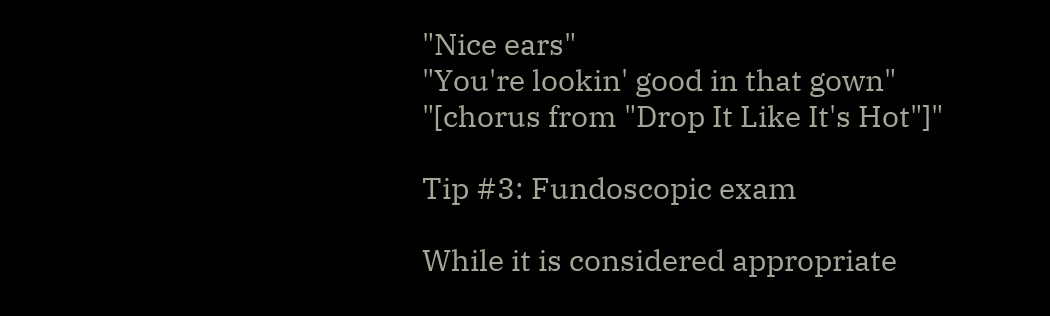"Nice ears"
"You're lookin' good in that gown"
"[chorus from "Drop It Like It's Hot"]"

Tip #3: Fundoscopic exam

While it is considered appropriate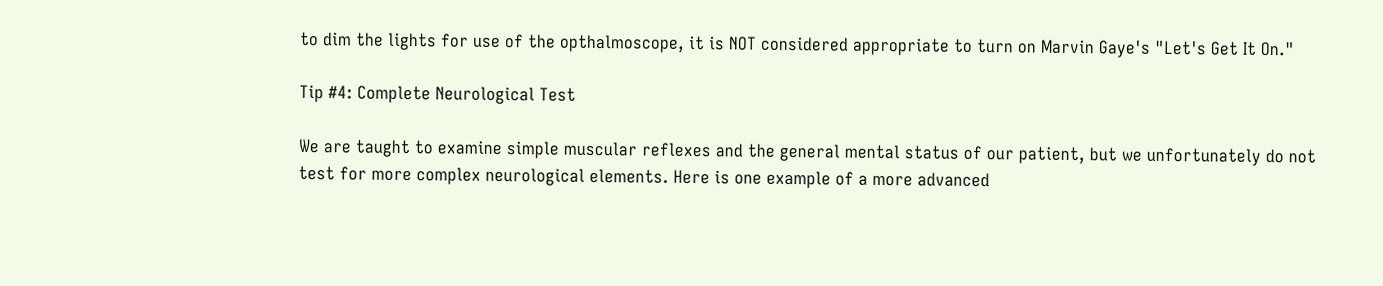to dim the lights for use of the opthalmoscope, it is NOT considered appropriate to turn on Marvin Gaye's "Let's Get It On."

Tip #4: Complete Neurological Test

We are taught to examine simple muscular reflexes and the general mental status of our patient, but we unfortunately do not test for more complex neurological elements. Here is one example of a more advanced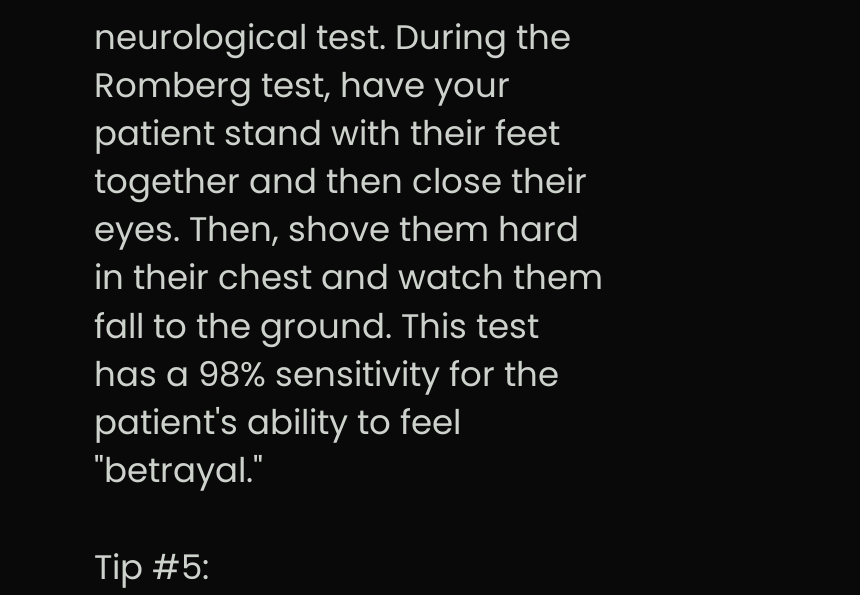neurological test. During the Romberg test, have your patient stand with their feet together and then close their eyes. Then, shove them hard in their chest and watch them fall to the ground. This test has a 98% sensitivity for the patient's ability to feel "betrayal."

Tip #5: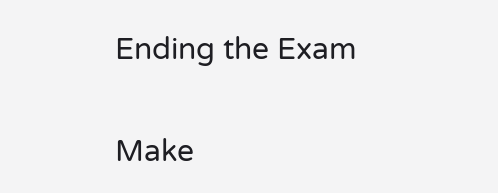Ending the Exam

Make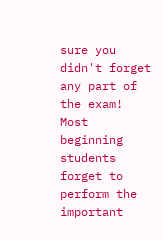sure you didn't forget any part of the exam! Most beginning students forget to perform the important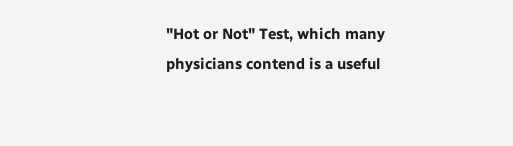"Hot or Not" Test, which many physicians contend is a useful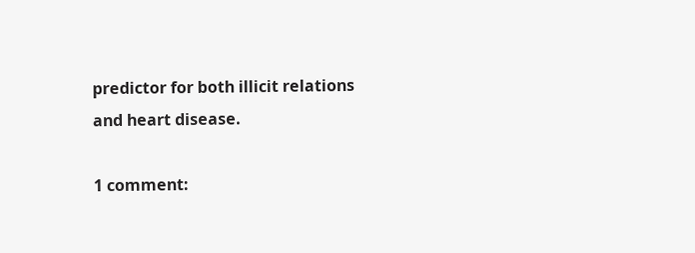predictor for both illicit relations and heart disease.

1 comment: